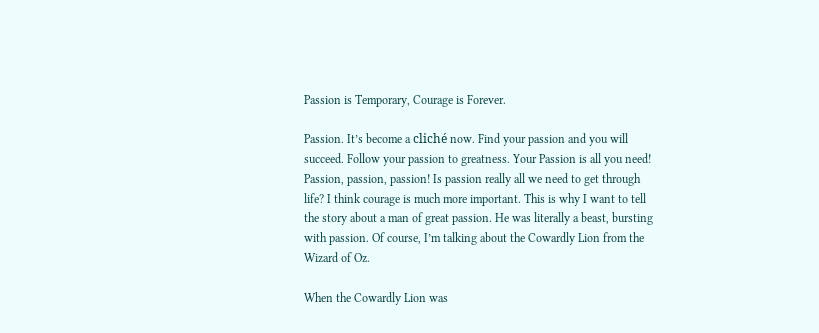Passion is Temporary, Courage is Forever.

Passion. It’s become a cliché now. Find your passion and you will succeed. Follow your passion to greatness. Your Passion is all you need! Passion, passion, passion! Is passion really all we need to get through life? I think courage is much more important. This is why I want to tell the story about a man of great passion. He was literally a beast, bursting with passion. Of course, I’m talking about the Cowardly Lion from the Wizard of Oz.

When the Cowardly Lion was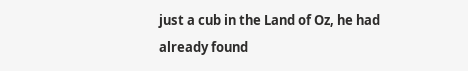just a cub in the Land of Oz, he had already found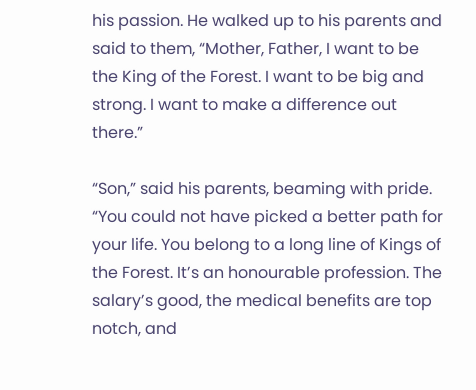his passion. He walked up to his parents and said to them, “Mother, Father, I want to be the King of the Forest. I want to be big and strong. I want to make a difference out there.”

“Son,” said his parents, beaming with pride. “You could not have picked a better path for your life. You belong to a long line of Kings of the Forest. It’s an honourable profession. The salary’s good, the medical benefits are top notch, and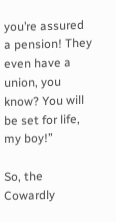you’re assured a pension! They even have a union, you know? You will be set for life, my boy!”

So, the Cowardly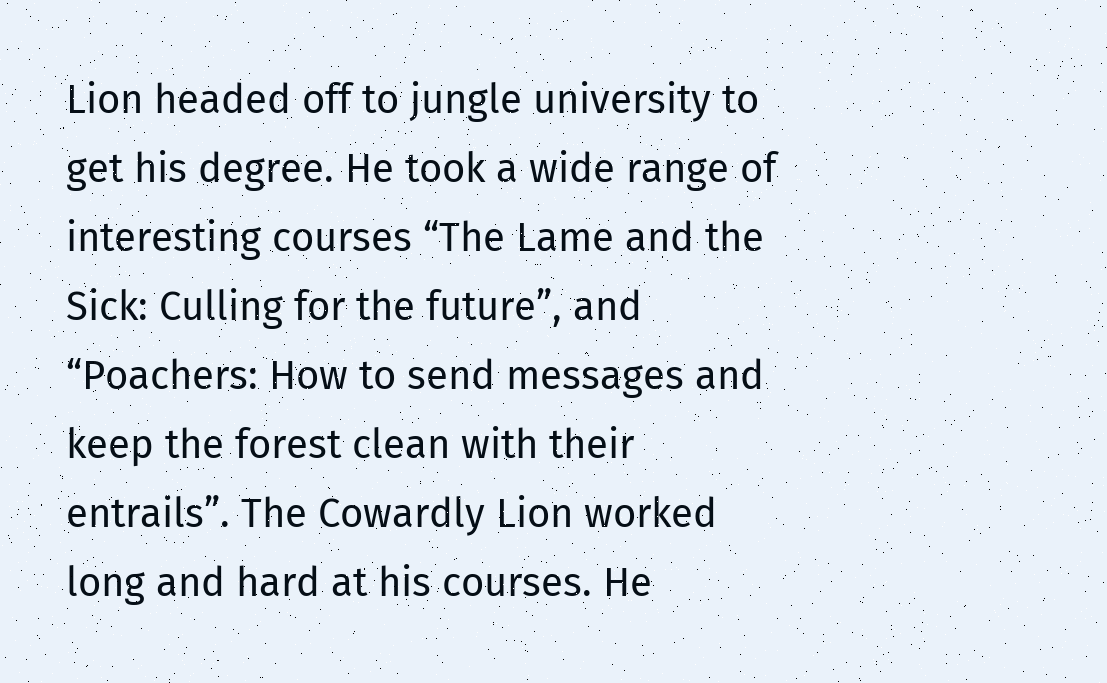Lion headed off to jungle university to get his degree. He took a wide range of interesting courses “The Lame and the Sick: Culling for the future”, and “Poachers: How to send messages and keep the forest clean with their entrails”. The Cowardly Lion worked long and hard at his courses. He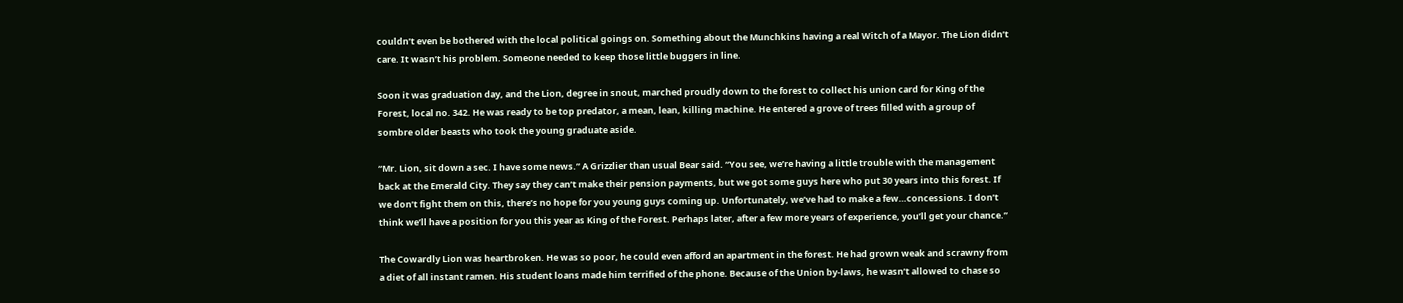couldn’t even be bothered with the local political goings on. Something about the Munchkins having a real Witch of a Mayor. The Lion didn’t care. It wasn’t his problem. Someone needed to keep those little buggers in line.

Soon it was graduation day, and the Lion, degree in snout, marched proudly down to the forest to collect his union card for King of the Forest, local no. 342. He was ready to be top predator, a mean, lean, killing machine. He entered a grove of trees filled with a group of sombre older beasts who took the young graduate aside.

“Mr. Lion, sit down a sec. I have some news.” A Grizzlier than usual Bear said. “You see, we’re having a little trouble with the management back at the Emerald City. They say they can’t make their pension payments, but we got some guys here who put 30 years into this forest. If we don’t fight them on this, there’s no hope for you young guys coming up. Unfortunately, we’ve had to make a few…concessions. I don’t think we’ll have a position for you this year as King of the Forest. Perhaps later, after a few more years of experience, you’ll get your chance.”

The Cowardly Lion was heartbroken. He was so poor, he could even afford an apartment in the forest. He had grown weak and scrawny from a diet of all instant ramen. His student loans made him terrified of the phone. Because of the Union by-laws, he wasn’t allowed to chase so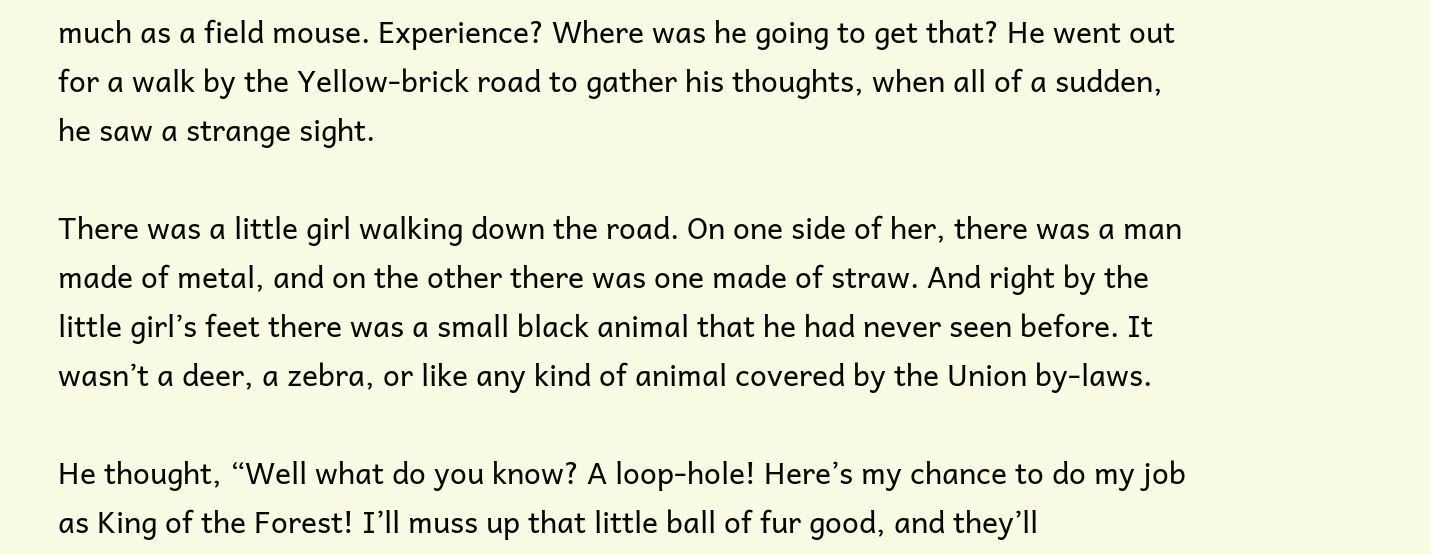much as a field mouse. Experience? Where was he going to get that? He went out for a walk by the Yellow-brick road to gather his thoughts, when all of a sudden, he saw a strange sight.

There was a little girl walking down the road. On one side of her, there was a man made of metal, and on the other there was one made of straw. And right by the little girl’s feet there was a small black animal that he had never seen before. It wasn’t a deer, a zebra, or like any kind of animal covered by the Union by-laws.

He thought, “Well what do you know? A loop-hole! Here’s my chance to do my job as King of the Forest! I’ll muss up that little ball of fur good, and they’ll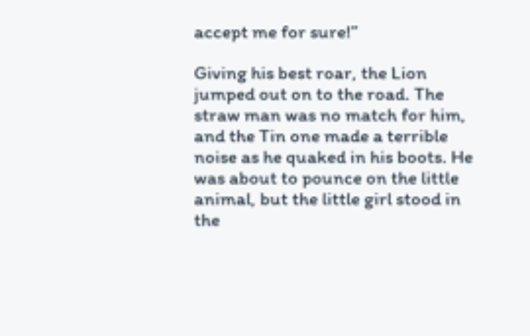accept me for sure!”

Giving his best roar, the Lion jumped out on to the road. The straw man was no match for him, and the Tin one made a terrible noise as he quaked in his boots. He was about to pounce on the little animal, but the little girl stood in the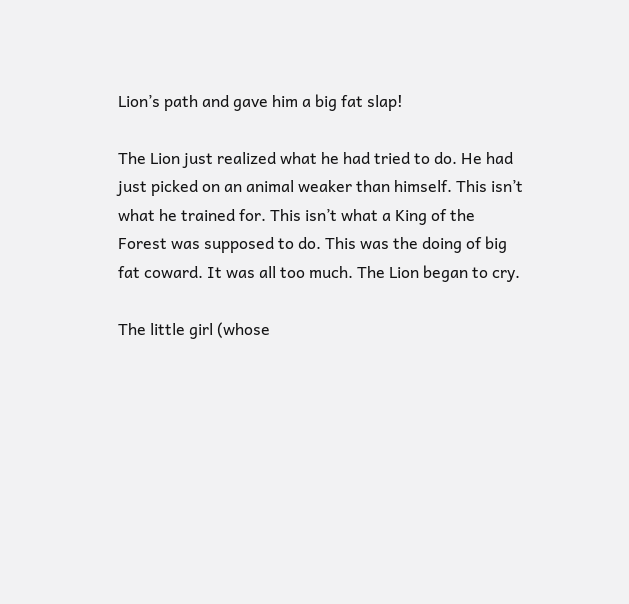Lion’s path and gave him a big fat slap!

The Lion just realized what he had tried to do. He had just picked on an animal weaker than himself. This isn’t what he trained for. This isn’t what a King of the Forest was supposed to do. This was the doing of big fat coward. It was all too much. The Lion began to cry.

The little girl (whose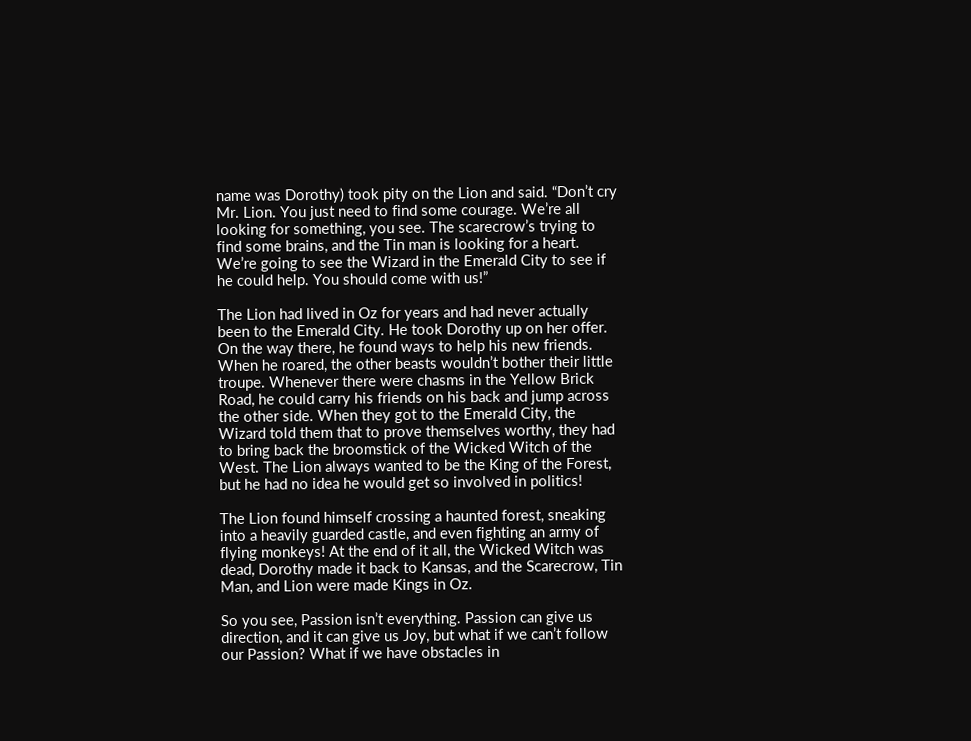name was Dorothy) took pity on the Lion and said. “Don’t cry Mr. Lion. You just need to find some courage. We’re all looking for something, you see. The scarecrow’s trying to find some brains, and the Tin man is looking for a heart. We’re going to see the Wizard in the Emerald City to see if he could help. You should come with us!”

The Lion had lived in Oz for years and had never actually been to the Emerald City. He took Dorothy up on her offer. On the way there, he found ways to help his new friends. When he roared, the other beasts wouldn’t bother their little troupe. Whenever there were chasms in the Yellow Brick Road, he could carry his friends on his back and jump across the other side. When they got to the Emerald City, the Wizard told them that to prove themselves worthy, they had to bring back the broomstick of the Wicked Witch of the West. The Lion always wanted to be the King of the Forest, but he had no idea he would get so involved in politics!

The Lion found himself crossing a haunted forest, sneaking into a heavily guarded castle, and even fighting an army of flying monkeys! At the end of it all, the Wicked Witch was dead, Dorothy made it back to Kansas, and the Scarecrow, Tin Man, and Lion were made Kings in Oz.

So you see, Passion isn’t everything. Passion can give us direction, and it can give us Joy, but what if we can’t follow our Passion? What if we have obstacles in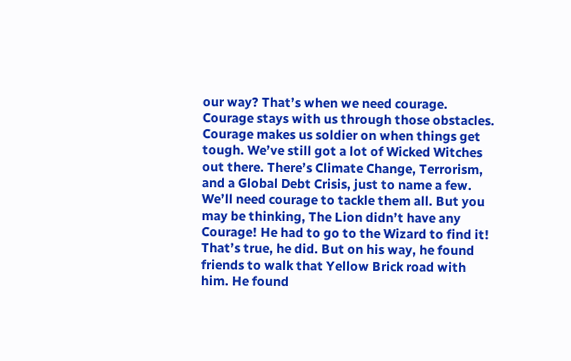our way? That’s when we need courage. Courage stays with us through those obstacles. Courage makes us soldier on when things get tough. We’ve still got a lot of Wicked Witches out there. There’s Climate Change, Terrorism, and a Global Debt Crisis, just to name a few. We’ll need courage to tackle them all. But you may be thinking, The Lion didn’t have any Courage! He had to go to the Wizard to find it! That’s true, he did. But on his way, he found friends to walk that Yellow Brick road with him. He found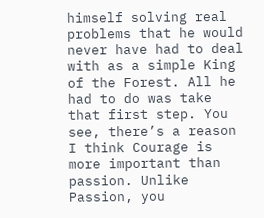himself solving real problems that he would never have had to deal with as a simple King of the Forest. All he had to do was take that first step. You see, there’s a reason I think Courage is more important than passion. Unlike Passion, you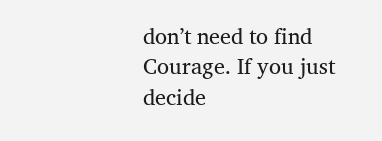don’t need to find Courage. If you just decide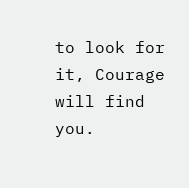to look for it, Courage will find you.